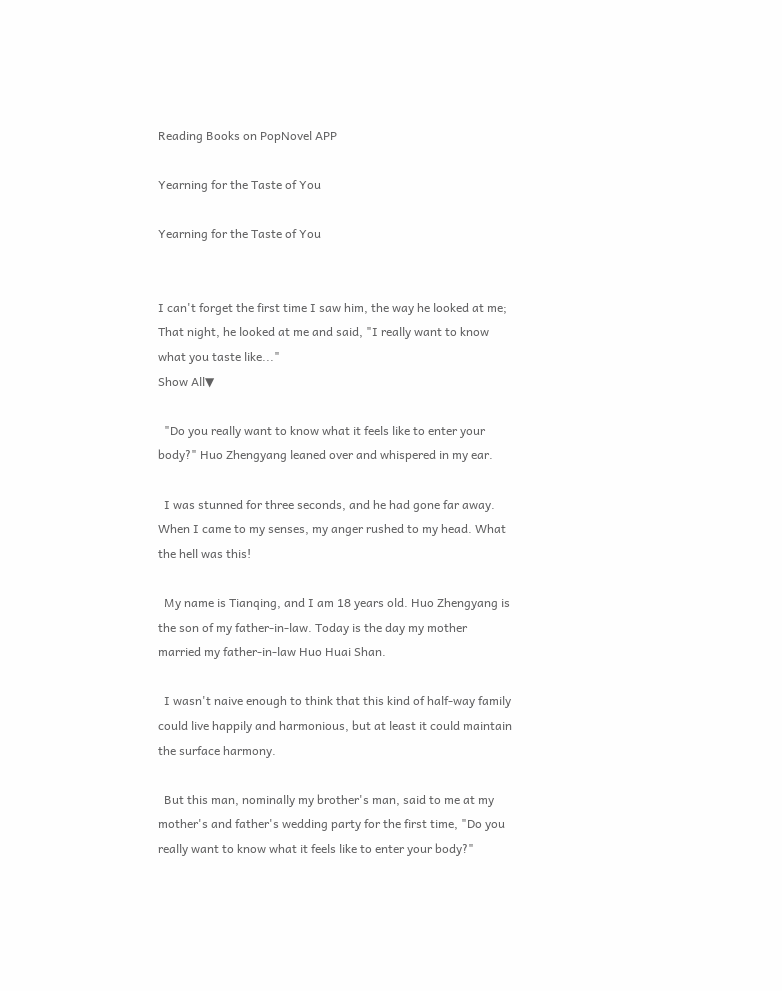Reading Books on PopNovel APP

Yearning for the Taste of You

Yearning for the Taste of You


I can't forget the first time I saw him, the way he looked at me; That night, he looked at me and said, "I really want to know what you taste like..."
Show All▼

  "Do you really want to know what it feels like to enter your body?" Huo Zhengyang leaned over and whispered in my ear.

  I was stunned for three seconds, and he had gone far away. When I came to my senses, my anger rushed to my head. What the hell was this!

  My name is Tianqing, and I am 18 years old. Huo Zhengyang is the son of my father-in-law. Today is the day my mother married my father-in-law Huo Huai Shan.

  I wasn't naive enough to think that this kind of half-way family could live happily and harmonious, but at least it could maintain the surface harmony.

  But this man, nominally my brother's man, said to me at my mother's and father's wedding party for the first time, "Do you really want to know what it feels like to enter your body?"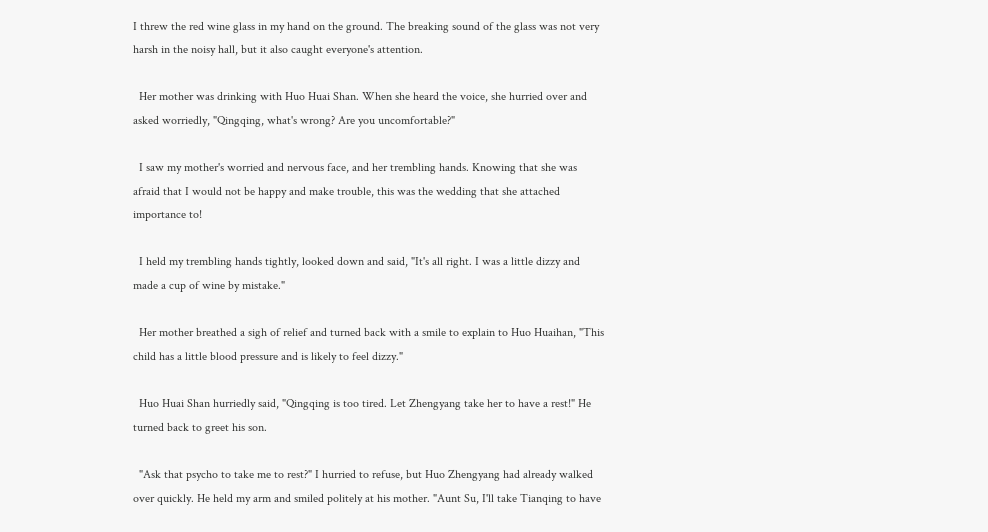I threw the red wine glass in my hand on the ground. The breaking sound of the glass was not very harsh in the noisy hall, but it also caught everyone's attention.

  Her mother was drinking with Huo Huai Shan. When she heard the voice, she hurried over and asked worriedly, "Qingqing, what's wrong? Are you uncomfortable?"

  I saw my mother's worried and nervous face, and her trembling hands. Knowing that she was afraid that I would not be happy and make trouble, this was the wedding that she attached importance to!

  I held my trembling hands tightly, looked down and said, "It's all right. I was a little dizzy and made a cup of wine by mistake."

  Her mother breathed a sigh of relief and turned back with a smile to explain to Huo Huaihan, "This child has a little blood pressure and is likely to feel dizzy."

  Huo Huai Shan hurriedly said, "Qingqing is too tired. Let Zhengyang take her to have a rest!" He turned back to greet his son.

  "Ask that psycho to take me to rest?" I hurried to refuse, but Huo Zhengyang had already walked over quickly. He held my arm and smiled politely at his mother. "Aunt Su, I'll take Tianqing to have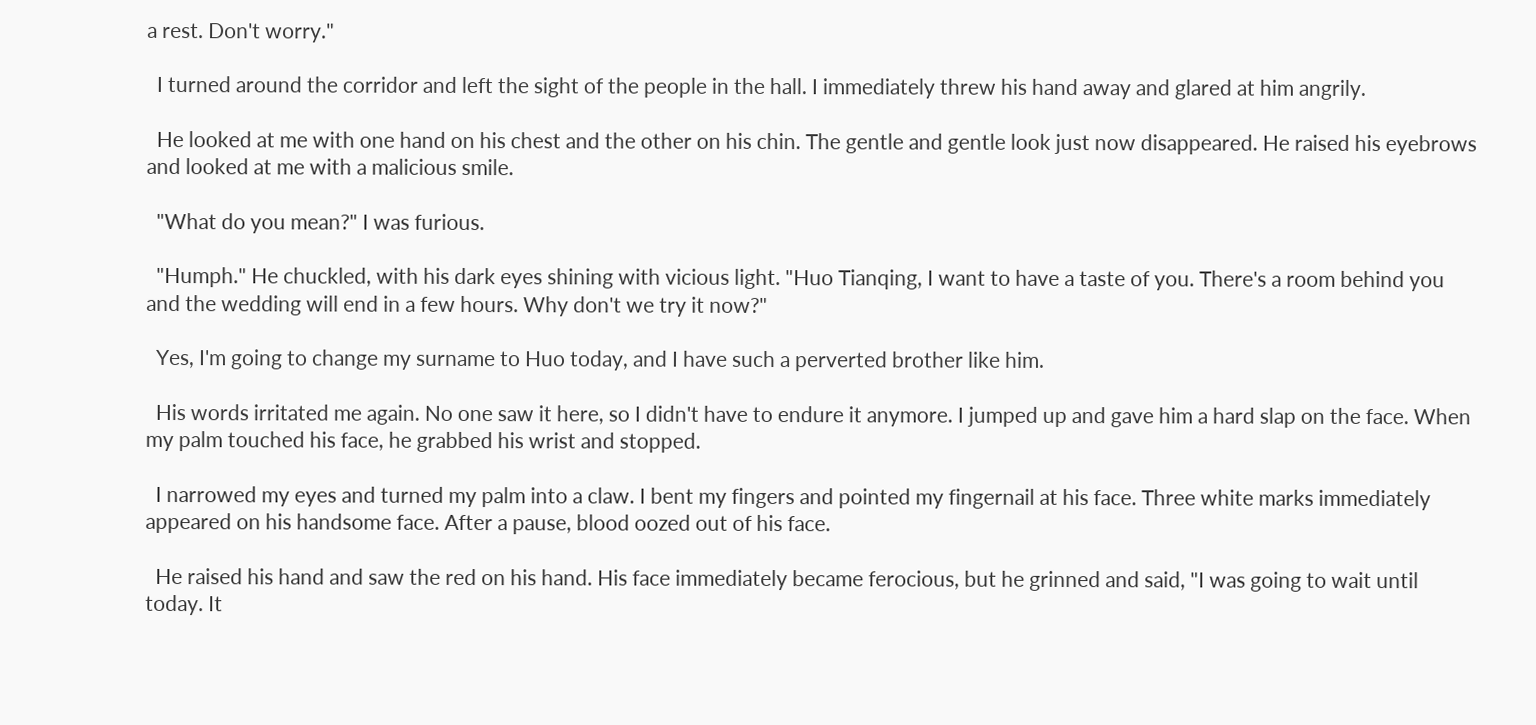a rest. Don't worry."

  I turned around the corridor and left the sight of the people in the hall. I immediately threw his hand away and glared at him angrily.

  He looked at me with one hand on his chest and the other on his chin. The gentle and gentle look just now disappeared. He raised his eyebrows and looked at me with a malicious smile.

  "What do you mean?" I was furious.

  "Humph." He chuckled, with his dark eyes shining with vicious light. "Huo Tianqing, I want to have a taste of you. There's a room behind you and the wedding will end in a few hours. Why don't we try it now?"

  Yes, I'm going to change my surname to Huo today, and I have such a perverted brother like him.

  His words irritated me again. No one saw it here, so I didn't have to endure it anymore. I jumped up and gave him a hard slap on the face. When my palm touched his face, he grabbed his wrist and stopped.

  I narrowed my eyes and turned my palm into a claw. I bent my fingers and pointed my fingernail at his face. Three white marks immediately appeared on his handsome face. After a pause, blood oozed out of his face.

  He raised his hand and saw the red on his hand. His face immediately became ferocious, but he grinned and said, "I was going to wait until today. It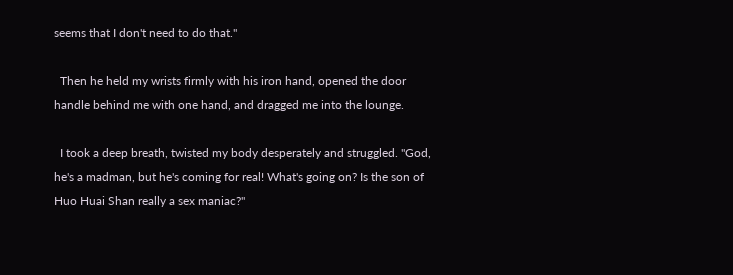seems that I don't need to do that."

  Then he held my wrists firmly with his iron hand, opened the door handle behind me with one hand, and dragged me into the lounge.

  I took a deep breath, twisted my body desperately and struggled. "God, he's a madman, but he's coming for real! What's going on? Is the son of Huo Huai Shan really a sex maniac?"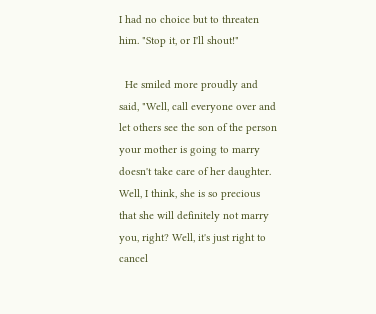I had no choice but to threaten him. "Stop it, or I'll shout!"

  He smiled more proudly and said, "Well, call everyone over and let others see the son of the person your mother is going to marry doesn't take care of her daughter. Well, I think, she is so precious that she will definitely not marry you, right? Well, it's just right to cancel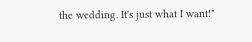the wedding. It's just what I want!"